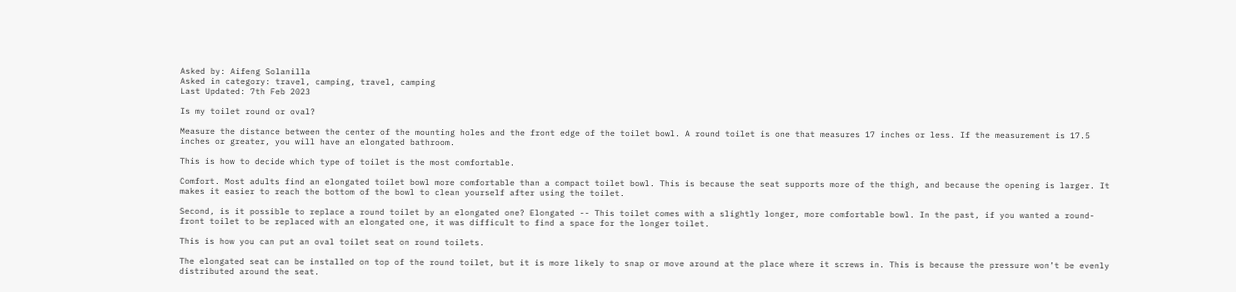Asked by: Aifeng Solanilla
Asked in category: travel, camping, travel, camping
Last Updated: 7th Feb 2023

Is my toilet round or oval?

Measure the distance between the center of the mounting holes and the front edge of the toilet bowl. A round toilet is one that measures 17 inches or less. If the measurement is 17.5 inches or greater, you will have an elongated bathroom.

This is how to decide which type of toilet is the most comfortable.

Comfort. Most adults find an elongated toilet bowl more comfortable than a compact toilet bowl. This is because the seat supports more of the thigh, and because the opening is larger. It makes it easier to reach the bottom of the bowl to clean yourself after using the toilet.

Second, is it possible to replace a round toilet by an elongated one? Elongated -- This toilet comes with a slightly longer, more comfortable bowl. In the past, if you wanted a round-front toilet to be replaced with an elongated one, it was difficult to find a space for the longer toilet.

This is how you can put an oval toilet seat on round toilets.

The elongated seat can be installed on top of the round toilet, but it is more likely to snap or move around at the place where it screws in. This is because the pressure won’t be evenly distributed around the seat.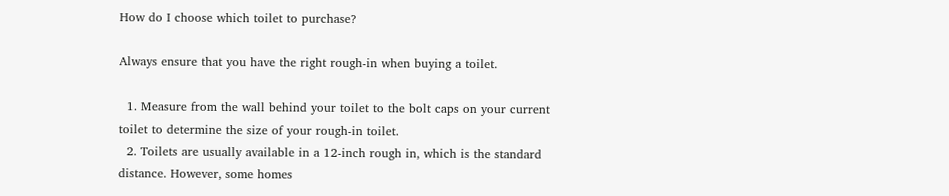How do I choose which toilet to purchase?

Always ensure that you have the right rough-in when buying a toilet.

  1. Measure from the wall behind your toilet to the bolt caps on your current toilet to determine the size of your rough-in toilet.
  2. Toilets are usually available in a 12-inch rough in, which is the standard distance. However, some homes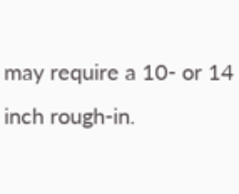may require a 10- or 14 inch rough-in.